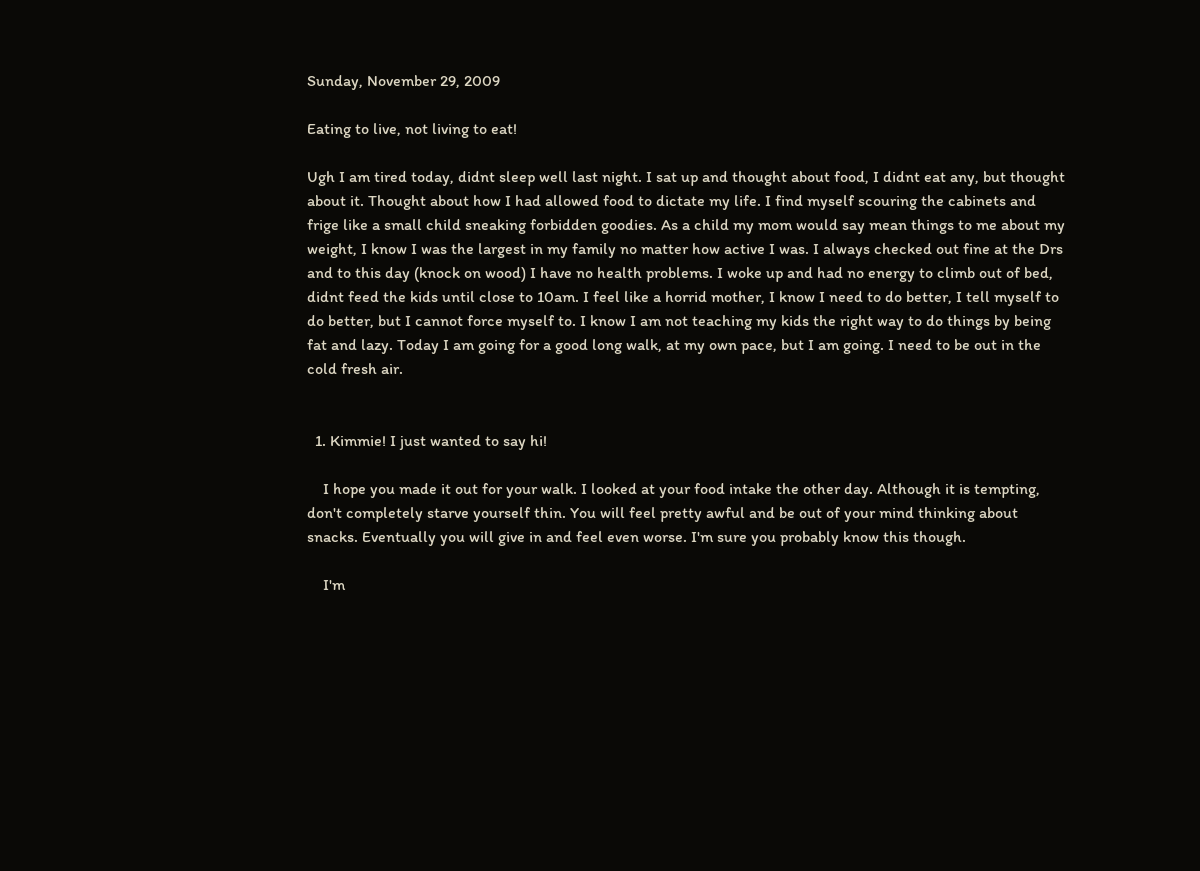Sunday, November 29, 2009

Eating to live, not living to eat!

Ugh I am tired today, didnt sleep well last night. I sat up and thought about food, I didnt eat any, but thought about it. Thought about how I had allowed food to dictate my life. I find myself scouring the cabinets and frige like a small child sneaking forbidden goodies. As a child my mom would say mean things to me about my weight, I know I was the largest in my family no matter how active I was. I always checked out fine at the Drs and to this day (knock on wood) I have no health problems. I woke up and had no energy to climb out of bed, didnt feed the kids until close to 10am. I feel like a horrid mother, I know I need to do better, I tell myself to do better, but I cannot force myself to. I know I am not teaching my kids the right way to do things by being fat and lazy. Today I am going for a good long walk, at my own pace, but I am going. I need to be out in the cold fresh air.


  1. Kimmie! I just wanted to say hi!

    I hope you made it out for your walk. I looked at your food intake the other day. Although it is tempting, don't completely starve yourself thin. You will feel pretty awful and be out of your mind thinking about snacks. Eventually you will give in and feel even worse. I'm sure you probably know this though.

    I'm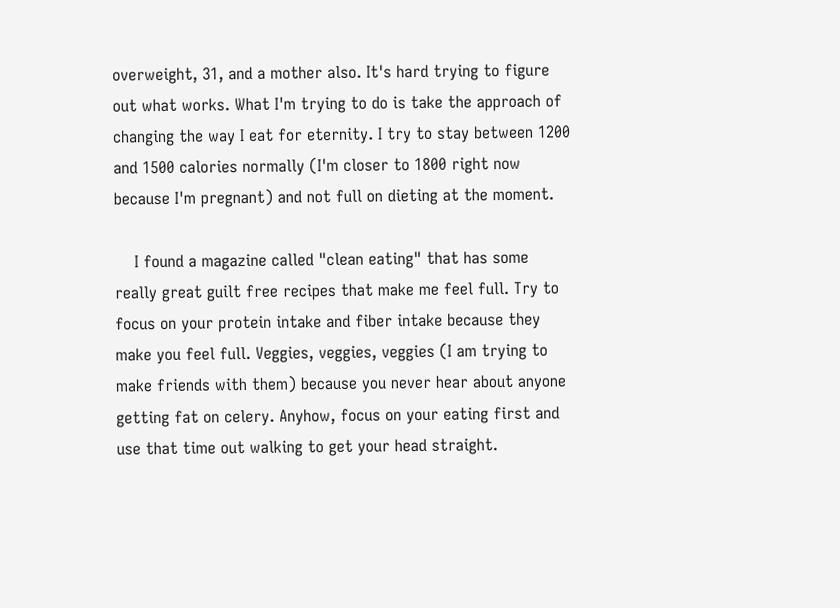overweight, 31, and a mother also. It's hard trying to figure out what works. What I'm trying to do is take the approach of changing the way I eat for eternity. I try to stay between 1200 and 1500 calories normally (I'm closer to 1800 right now because I'm pregnant) and not full on dieting at the moment.

    I found a magazine called "clean eating" that has some really great guilt free recipes that make me feel full. Try to focus on your protein intake and fiber intake because they make you feel full. Veggies, veggies, veggies (I am trying to make friends with them) because you never hear about anyone getting fat on celery. Anyhow, focus on your eating first and use that time out walking to get your head straight.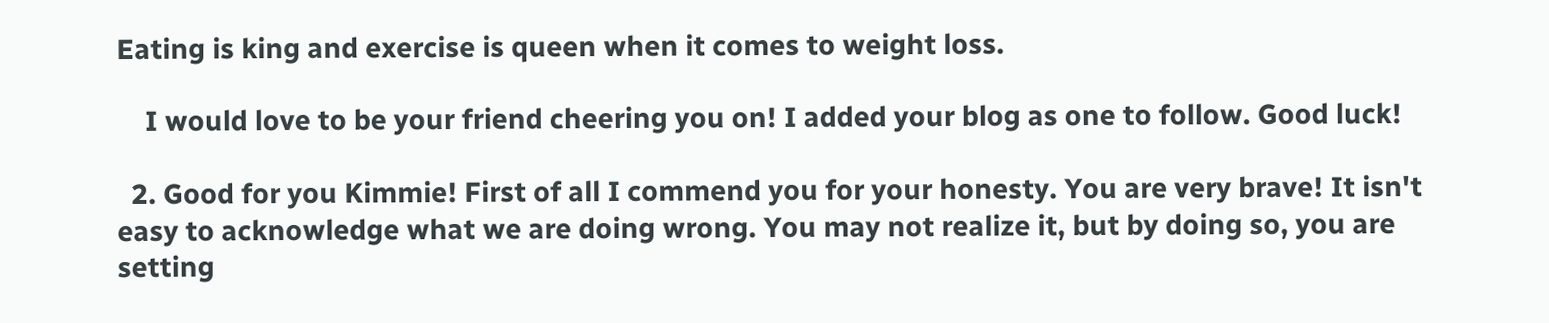Eating is king and exercise is queen when it comes to weight loss.

    I would love to be your friend cheering you on! I added your blog as one to follow. Good luck!

  2. Good for you Kimmie! First of all I commend you for your honesty. You are very brave! It isn't easy to acknowledge what we are doing wrong. You may not realize it, but by doing so, you are setting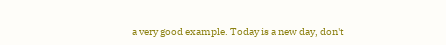a very good example. Today is a new day, don't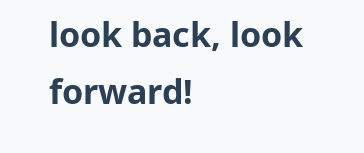look back, look forward!